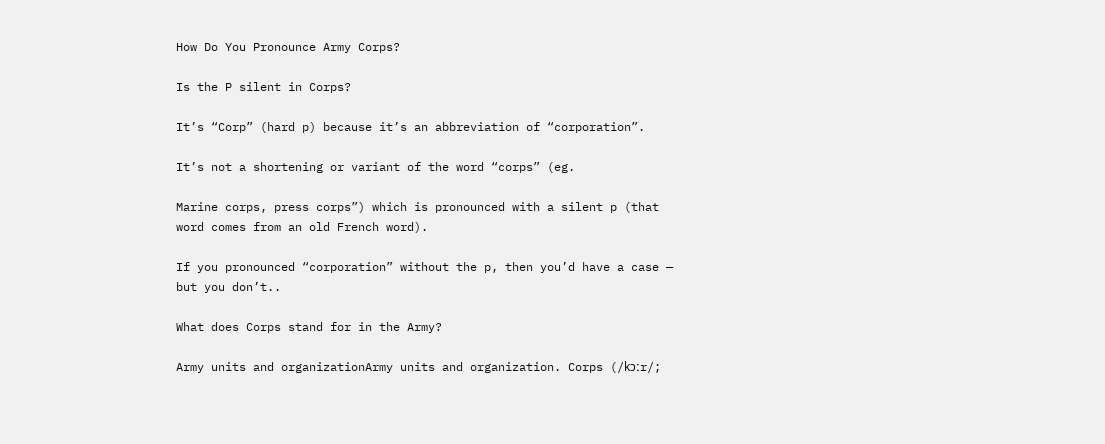How Do You Pronounce Army Corps?

Is the P silent in Corps?

It’s “Corp” (hard p) because it’s an abbreviation of “corporation”.

It’s not a shortening or variant of the word “corps” (eg.

Marine corps, press corps”) which is pronounced with a silent p (that word comes from an old French word).

If you pronounced “corporation” without the p, then you’d have a case — but you don’t..

What does Corps stand for in the Army?

Army units and organizationArmy units and organization. Corps (/kɔːr/;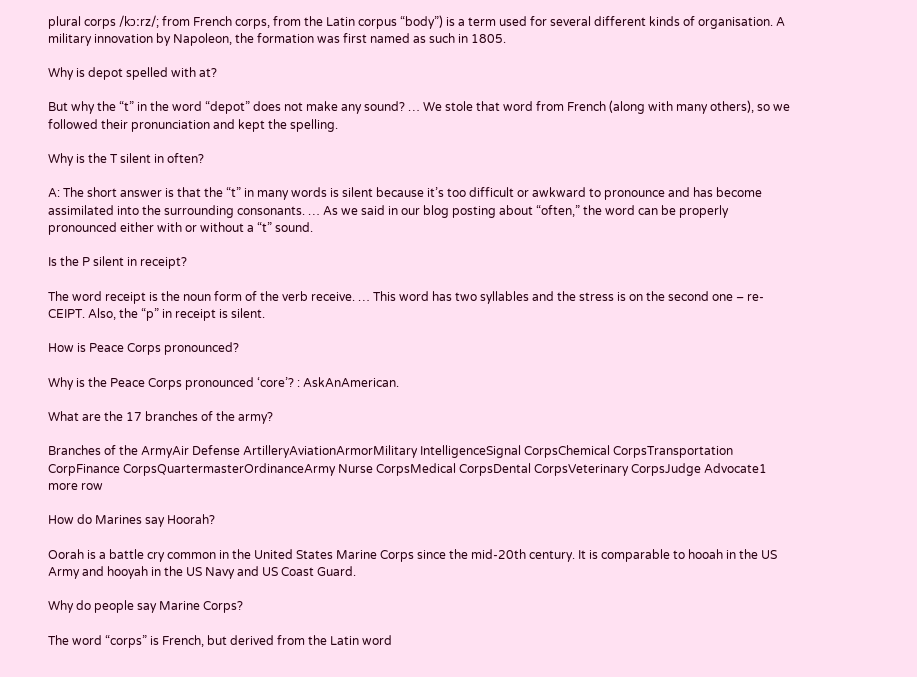plural corps /kɔːrz/; from French corps, from the Latin corpus “body”) is a term used for several different kinds of organisation. A military innovation by Napoleon, the formation was first named as such in 1805.

Why is depot spelled with at?

But why the “t” in the word “depot” does not make any sound? … We stole that word from French (along with many others), so we followed their pronunciation and kept the spelling.

Why is the T silent in often?

A: The short answer is that the “t” in many words is silent because it’s too difficult or awkward to pronounce and has become assimilated into the surrounding consonants. … As we said in our blog posting about “often,” the word can be properly pronounced either with or without a “t” sound.

Is the P silent in receipt?

The word receipt is the noun form of the verb receive. … This word has two syllables and the stress is on the second one – re-CEIPT. Also, the “p” in receipt is silent.

How is Peace Corps pronounced?

Why is the Peace Corps pronounced ‘core’? : AskAnAmerican.

What are the 17 branches of the army?

Branches of the ArmyAir Defense ArtilleryAviationArmorMilitary IntelligenceSignal CorpsChemical CorpsTransportation CorpFinance CorpsQuartermasterOrdinanceArmy Nurse CorpsMedical CorpsDental CorpsVeterinary CorpsJudge Advocate1 more row

How do Marines say Hoorah?

Oorah is a battle cry common in the United States Marine Corps since the mid-20th century. It is comparable to hooah in the US Army and hooyah in the US Navy and US Coast Guard.

Why do people say Marine Corps?

The word “corps” is French, but derived from the Latin word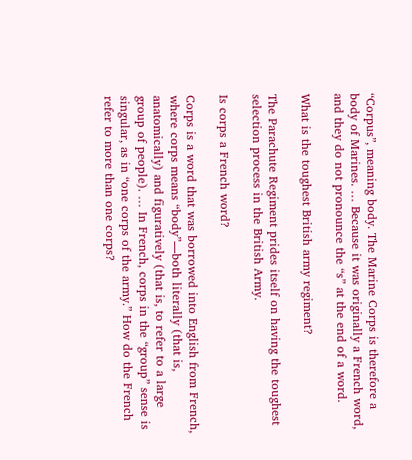“Corpus”, meaning body. The Marine Corps is therefore a body of Marines. … Because it was originally a French word, and they do not pronounce the “s” at the end of a word.

What is the toughest British army regiment?

The Parachute Regiment prides itself on having the toughest selection process in the British Army.

Is corps a French word?

Corps is a word that was borrowed into English from French, where corps means “body”—both literally (that is, anatomically) and figuratively (that is, to refer to a large group of people). … In French, corps in the “group” sense is singular, as in “one corps of the army.” How do the French refer to more than one corps?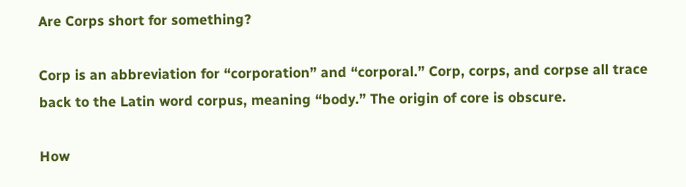Are Corps short for something?

Corp is an abbreviation for “corporation” and “corporal.” Corp, corps, and corpse all trace back to the Latin word corpus, meaning “body.” The origin of core is obscure.

How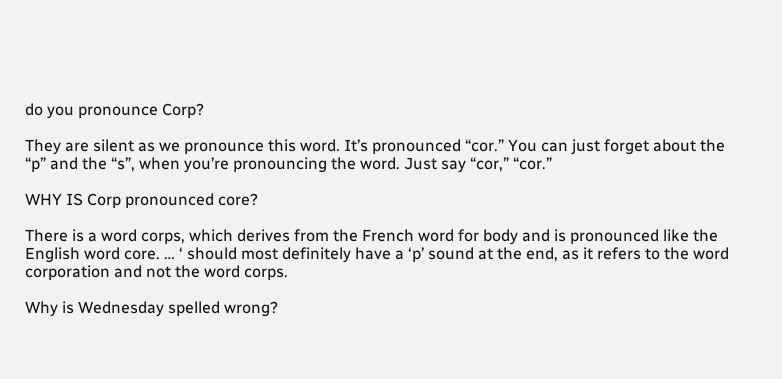do you pronounce Corp?

They are silent as we pronounce this word. It’s pronounced “cor.” You can just forget about the “p” and the “s”, when you’re pronouncing the word. Just say “cor,” “cor.”

WHY IS Corp pronounced core?

There is a word corps, which derives from the French word for body and is pronounced like the English word core. … ‘ should most definitely have a ‘p’ sound at the end, as it refers to the word corporation and not the word corps.

Why is Wednesday spelled wrong?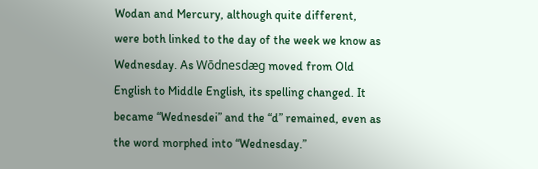Wodan and Mercury, although quite different, were both linked to the day of the week we know as Wednesday. As Wōdnesdæg moved from Old English to Middle English, its spelling changed. It became “Wednesdei” and the “d” remained, even as the word morphed into “Wednesday.”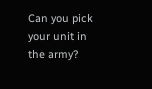Can you pick your unit in the army?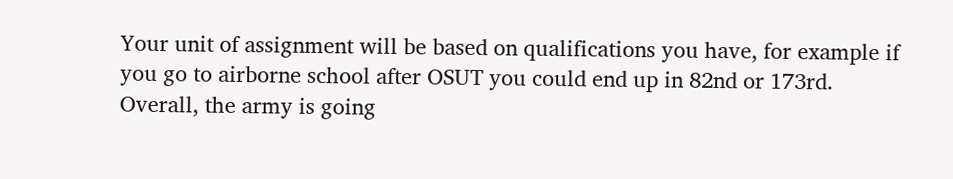Your unit of assignment will be based on qualifications you have, for example if you go to airborne school after OSUT you could end up in 82nd or 173rd. Overall, the army is going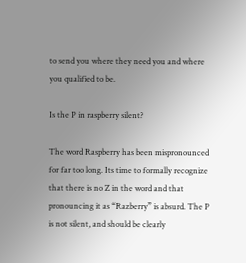to send you where they need you and where you qualified to be.

Is the P in raspberry silent?

The word Raspberry has been mispronounced for far too long. Its time to formally recognize that there is no Z in the word and that pronouncing it as “Razberry” is absurd. The P is not silent, and should be clearly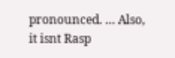pronounced. … Also, it isnt Rasp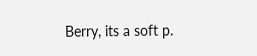Berry, its a soft p.